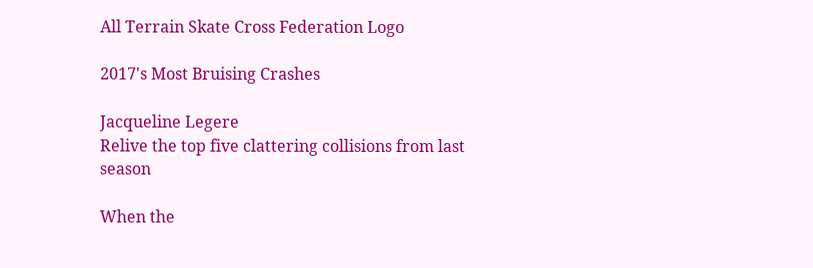All Terrain Skate Cross Federation Logo

2017's Most Bruising Crashes

Jacqueline Legere
Relive the top five clattering collisions from last season

When the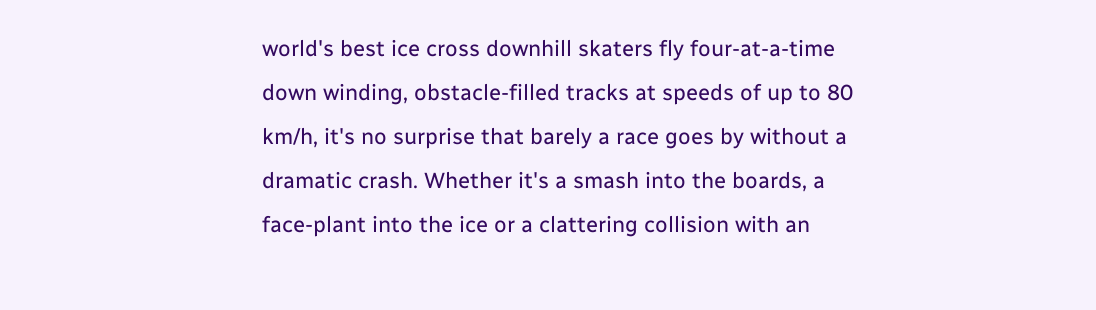world's best ice cross downhill skaters fly four-at-a-time down winding, obstacle-filled tracks at speeds of up to 80 km/h, it's no surprise that barely a race goes by without a dramatic crash. Whether it's a smash into the boards, a face-plant into the ice or a clattering collision with an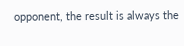opponent, the result is always the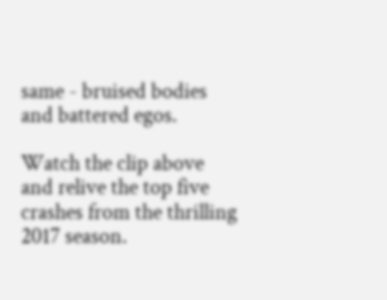same - bruised bodies and battered egos.

Watch the clip above and relive the top five crashes from the thrilling 2017 season.